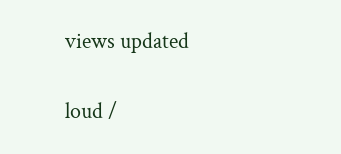views updated

loud /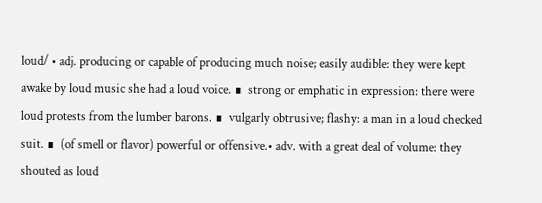loud/ • adj. producing or capable of producing much noise; easily audible: they were kept awake by loud music she had a loud voice. ∎  strong or emphatic in expression: there were loud protests from the lumber barons. ∎  vulgarly obtrusive; flashy: a man in a loud checked suit. ∎  (of smell or flavor) powerful or offensive.• adv. with a great deal of volume: they shouted as loud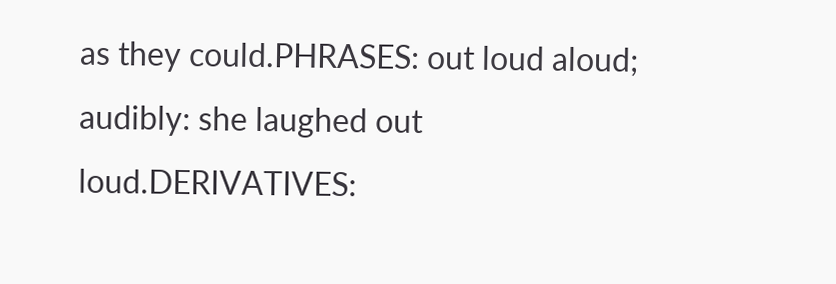as they could.PHRASES: out loud aloud; audibly: she laughed out loud.DERIVATIVES: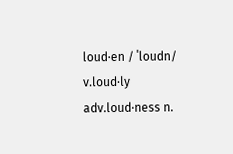loud·en / ˈloudn/ v.loud·ly adv.loud·ness n.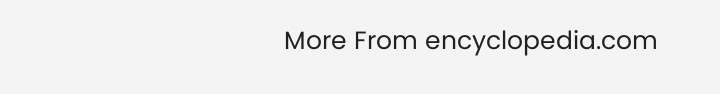More From encyclopedia.com